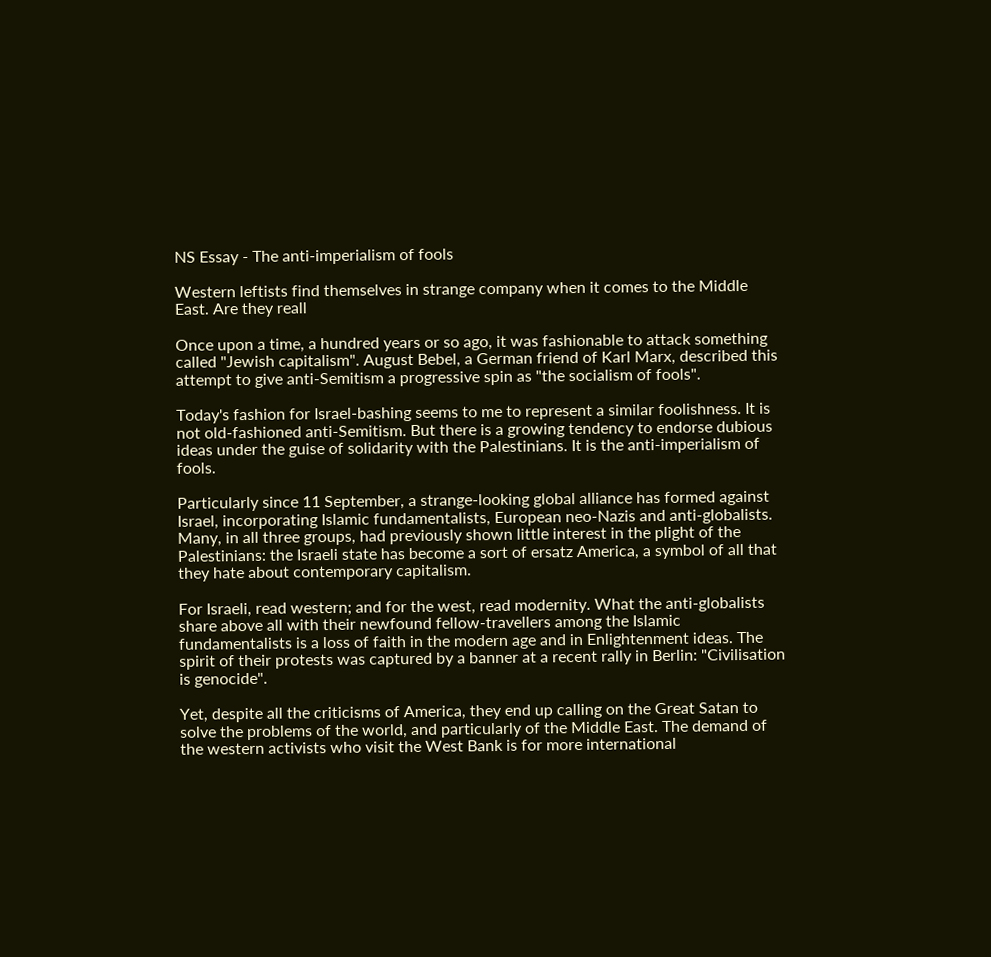NS Essay - The anti-imperialism of fools

Western leftists find themselves in strange company when it comes to the Middle East. Are they reall

Once upon a time, a hundred years or so ago, it was fashionable to attack something called "Jewish capitalism". August Bebel, a German friend of Karl Marx, described this attempt to give anti-Semitism a progressive spin as "the socialism of fools".

Today's fashion for Israel-bashing seems to me to represent a similar foolishness. It is not old-fashioned anti-Semitism. But there is a growing tendency to endorse dubious ideas under the guise of solidarity with the Palestinians. It is the anti-imperialism of fools.

Particularly since 11 September, a strange-looking global alliance has formed against Israel, incorporating Islamic fundamentalists, European neo-Nazis and anti-globalists. Many, in all three groups, had previously shown little interest in the plight of the Palestinians: the Israeli state has become a sort of ersatz America, a symbol of all that they hate about contemporary capitalism.

For Israeli, read western; and for the west, read modernity. What the anti-globalists share above all with their newfound fellow-travellers among the Islamic fundamentalists is a loss of faith in the modern age and in Enlightenment ideas. The spirit of their protests was captured by a banner at a recent rally in Berlin: "Civilisation is genocide".

Yet, despite all the criticisms of America, they end up calling on the Great Satan to solve the problems of the world, and particularly of the Middle East. The demand of the western activists who visit the West Bank is for more international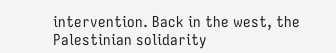intervention. Back in the west, the Palestinian solidarity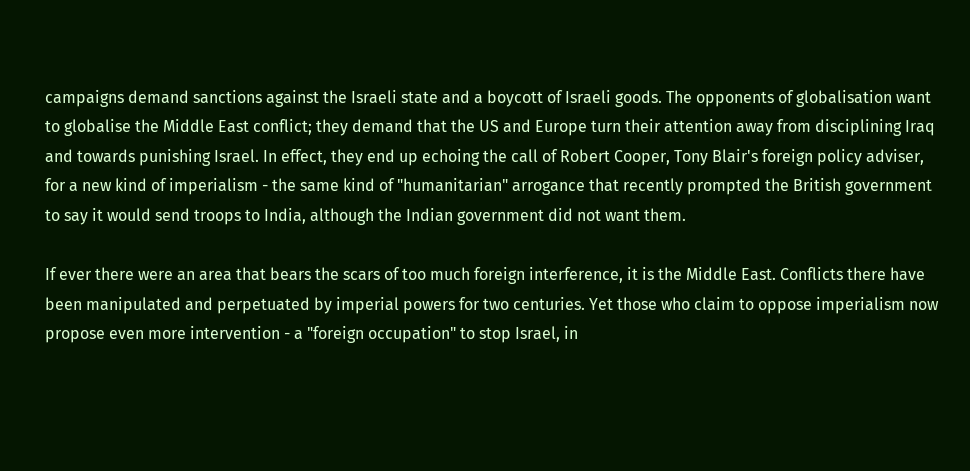campaigns demand sanctions against the Israeli state and a boycott of Israeli goods. The opponents of globalisation want to globalise the Middle East conflict; they demand that the US and Europe turn their attention away from disciplining Iraq and towards punishing Israel. In effect, they end up echoing the call of Robert Cooper, Tony Blair's foreign policy adviser, for a new kind of imperialism - the same kind of "humanitarian" arrogance that recently prompted the British government to say it would send troops to India, although the Indian government did not want them.

If ever there were an area that bears the scars of too much foreign interference, it is the Middle East. Conflicts there have been manipulated and perpetuated by imperial powers for two centuries. Yet those who claim to oppose imperialism now propose even more intervention - a "foreign occupation" to stop Israel, in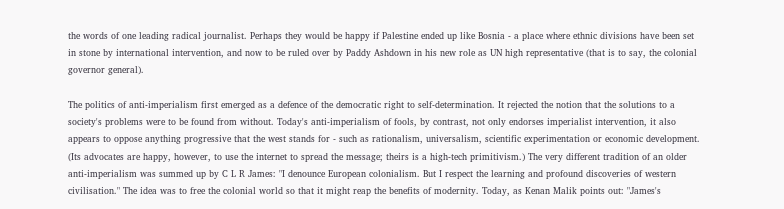the words of one leading radical journalist. Perhaps they would be happy if Palestine ended up like Bosnia - a place where ethnic divisions have been set in stone by international intervention, and now to be ruled over by Paddy Ashdown in his new role as UN high representative (that is to say, the colonial governor general).

The politics of anti-imperialism first emerged as a defence of the democratic right to self-determination. It rejected the notion that the solutions to a society's problems were to be found from without. Today's anti-imperialism of fools, by contrast, not only endorses imperialist intervention, it also appears to oppose anything progressive that the west stands for - such as rationalism, universalism, scientific experimentation or economic development. (Its advocates are happy, however, to use the internet to spread the message; theirs is a high-tech primitivism.) The very different tradition of an older anti-imperialism was summed up by C L R James: "I denounce European colonialism. But I respect the learning and profound discoveries of western civilisation." The idea was to free the colonial world so that it might reap the benefits of modernity. Today, as Kenan Malik points out: "James's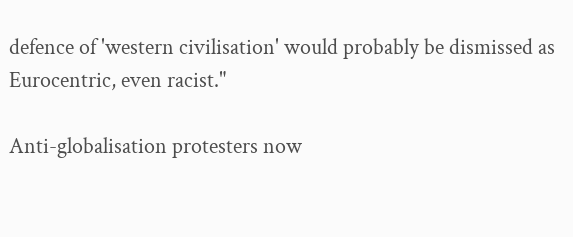defence of 'western civilisation' would probably be dismissed as Eurocentric, even racist."

Anti-globalisation protesters now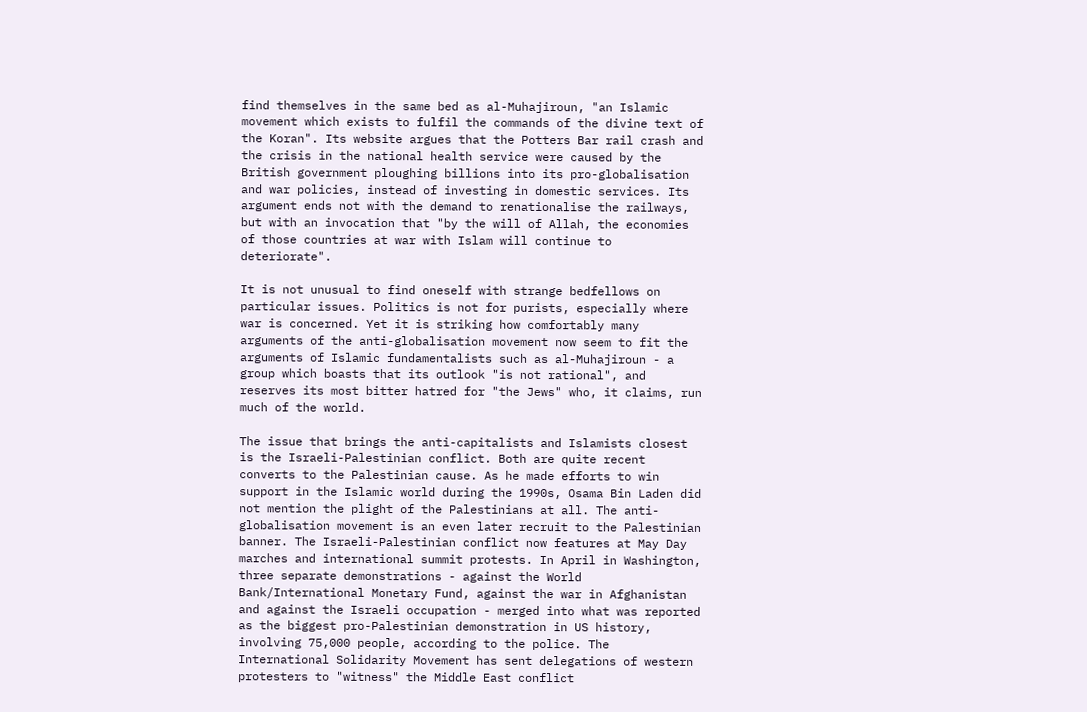find themselves in the same bed as al-Muhajiroun, "an Islamic movement which exists to fulfil the commands of the divine text of the Koran". Its website argues that the Potters Bar rail crash and the crisis in the national health service were caused by the British government ploughing billions into its pro-globalisation and war policies, instead of investing in domestic services. Its argument ends not with the demand to renationalise the railways, but with an invocation that "by the will of Allah, the economies of those countries at war with Islam will continue to deteriorate".

It is not unusual to find oneself with strange bedfellows on particular issues. Politics is not for purists, especially where war is concerned. Yet it is striking how comfortably many arguments of the anti-globalisation movement now seem to fit the arguments of Islamic fundamentalists such as al-Muhajiroun - a group which boasts that its outlook "is not rational", and reserves its most bitter hatred for "the Jews" who, it claims, run much of the world.

The issue that brings the anti-capitalists and Islamists closest is the Israeli-Palestinian conflict. Both are quite recent converts to the Palestinian cause. As he made efforts to win support in the Islamic world during the 1990s, Osama Bin Laden did not mention the plight of the Palestinians at all. The anti-globalisation movement is an even later recruit to the Palestinian banner. The Israeli-Palestinian conflict now features at May Day marches and international summit protests. In April in Washington, three separate demonstrations - against the World Bank/International Monetary Fund, against the war in Afghanistan and against the Israeli occupation - merged into what was reported as the biggest pro-Palestinian demonstration in US history, involving 75,000 people, according to the police. The International Solidarity Movement has sent delegations of western protesters to "witness" the Middle East conflict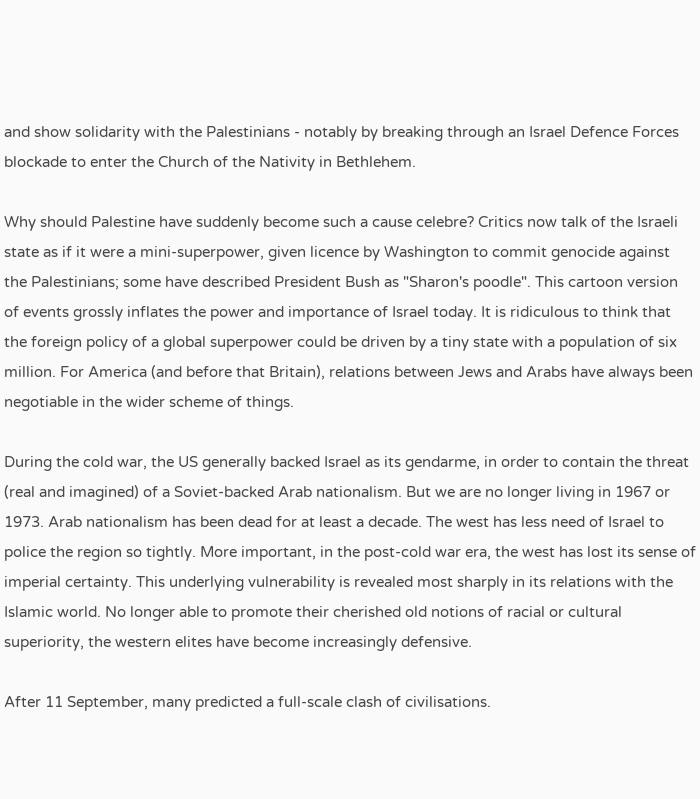and show solidarity with the Palestinians - notably by breaking through an Israel Defence Forces blockade to enter the Church of the Nativity in Bethlehem.

Why should Palestine have suddenly become such a cause celebre? Critics now talk of the Israeli state as if it were a mini-superpower, given licence by Washington to commit genocide against the Palestinians; some have described President Bush as "Sharon's poodle". This cartoon version of events grossly inflates the power and importance of Israel today. It is ridiculous to think that the foreign policy of a global superpower could be driven by a tiny state with a population of six million. For America (and before that Britain), relations between Jews and Arabs have always been negotiable in the wider scheme of things.

During the cold war, the US generally backed Israel as its gendarme, in order to contain the threat (real and imagined) of a Soviet-backed Arab nationalism. But we are no longer living in 1967 or 1973. Arab nationalism has been dead for at least a decade. The west has less need of Israel to police the region so tightly. More important, in the post-cold war era, the west has lost its sense of imperial certainty. This underlying vulnerability is revealed most sharply in its relations with the Islamic world. No longer able to promote their cherished old notions of racial or cultural superiority, the western elites have become increasingly defensive.

After 11 September, many predicted a full-scale clash of civilisations.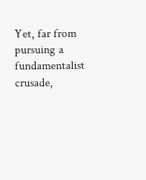Yet, far from pursuing a fundamentalist crusade,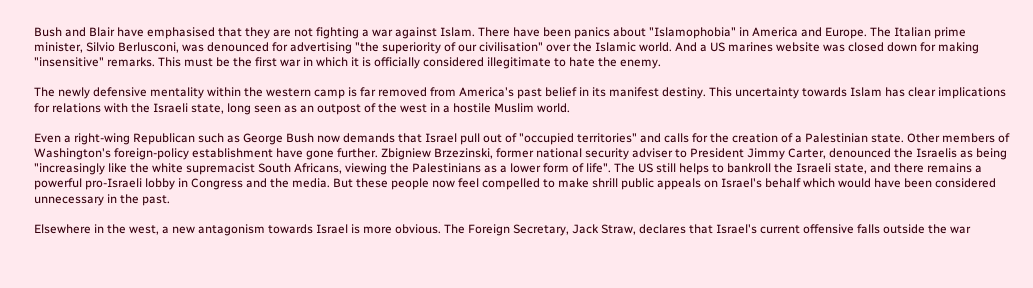Bush and Blair have emphasised that they are not fighting a war against Islam. There have been panics about "Islamophobia" in America and Europe. The Italian prime minister, Silvio Berlusconi, was denounced for advertising "the superiority of our civilisation" over the Islamic world. And a US marines website was closed down for making "insensitive" remarks. This must be the first war in which it is officially considered illegitimate to hate the enemy.

The newly defensive mentality within the western camp is far removed from America's past belief in its manifest destiny. This uncertainty towards Islam has clear implications for relations with the Israeli state, long seen as an outpost of the west in a hostile Muslim world.

Even a right-wing Republican such as George Bush now demands that Israel pull out of "occupied territories" and calls for the creation of a Palestinian state. Other members of Washington's foreign-policy establishment have gone further. Zbigniew Brzezinski, former national security adviser to President Jimmy Carter, denounced the Israelis as being "increasingly like the white supremacist South Africans, viewing the Palestinians as a lower form of life". The US still helps to bankroll the Israeli state, and there remains a powerful pro-Israeli lobby in Congress and the media. But these people now feel compelled to make shrill public appeals on Israel's behalf which would have been considered unnecessary in the past.

Elsewhere in the west, a new antagonism towards Israel is more obvious. The Foreign Secretary, Jack Straw, declares that Israel's current offensive falls outside the war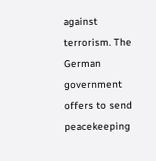against terrorism. The German government offers to send peacekeeping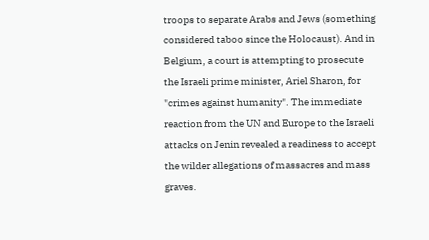troops to separate Arabs and Jews (something considered taboo since the Holocaust). And in Belgium, a court is attempting to prosecute the Israeli prime minister, Ariel Sharon, for "crimes against humanity". The immediate reaction from the UN and Europe to the Israeli attacks on Jenin revealed a readiness to accept the wilder allegations of massacres and mass graves.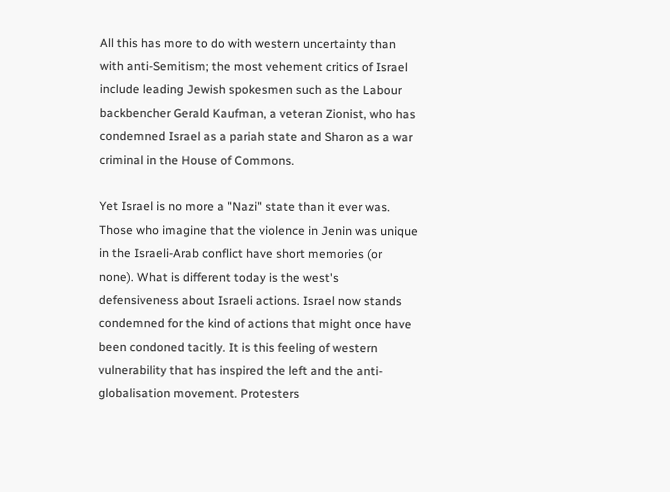All this has more to do with western uncertainty than with anti-Semitism; the most vehement critics of Israel include leading Jewish spokesmen such as the Labour backbencher Gerald Kaufman, a veteran Zionist, who has condemned Israel as a pariah state and Sharon as a war criminal in the House of Commons.

Yet Israel is no more a "Nazi" state than it ever was. Those who imagine that the violence in Jenin was unique in the Israeli-Arab conflict have short memories (or none). What is different today is the west's defensiveness about Israeli actions. Israel now stands condemned for the kind of actions that might once have been condoned tacitly. It is this feeling of western vulnerability that has inspired the left and the anti-globalisation movement. Protesters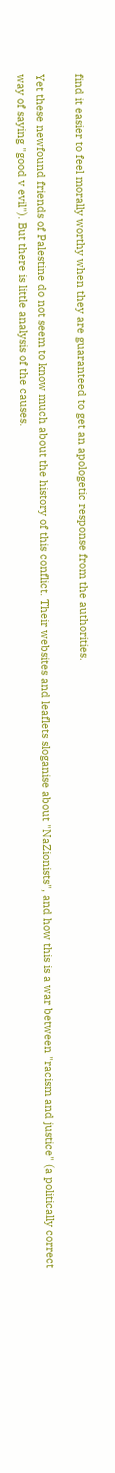find it easier to feel morally worthy when they are guaranteed to get an apologetic response from the authorities.

Yet these newfound friends of Palestine do not seem to know much about the history of this conflict. Their websites and leaflets sloganise about "NaZionists", and how this is a war between "racism and justice" (a politically correct way of saying "good v evil"). But there is little analysis of the causes.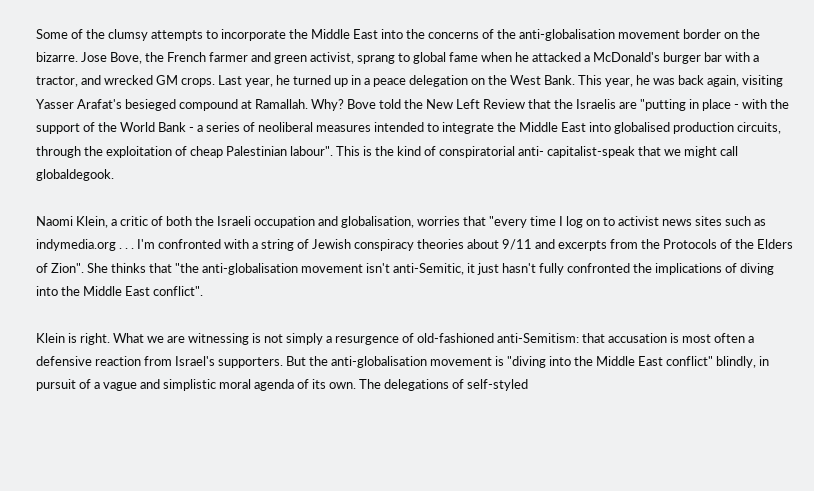Some of the clumsy attempts to incorporate the Middle East into the concerns of the anti-globalisation movement border on the bizarre. Jose Bove, the French farmer and green activist, sprang to global fame when he attacked a McDonald's burger bar with a tractor, and wrecked GM crops. Last year, he turned up in a peace delegation on the West Bank. This year, he was back again, visiting Yasser Arafat's besieged compound at Ramallah. Why? Bove told the New Left Review that the Israelis are "putting in place - with the support of the World Bank - a series of neoliberal measures intended to integrate the Middle East into globalised production circuits, through the exploitation of cheap Palestinian labour". This is the kind of conspiratorial anti- capitalist-speak that we might call globaldegook.

Naomi Klein, a critic of both the Israeli occupation and globalisation, worries that "every time I log on to activist news sites such as indymedia.org . . . I'm confronted with a string of Jewish conspiracy theories about 9/11 and excerpts from the Protocols of the Elders of Zion". She thinks that "the anti-globalisation movement isn't anti-Semitic, it just hasn't fully confronted the implications of diving into the Middle East conflict".

Klein is right. What we are witnessing is not simply a resurgence of old-fashioned anti-Semitism: that accusation is most often a defensive reaction from Israel's supporters. But the anti-globalisation movement is "diving into the Middle East conflict" blindly, in pursuit of a vague and simplistic moral agenda of its own. The delegations of self-styled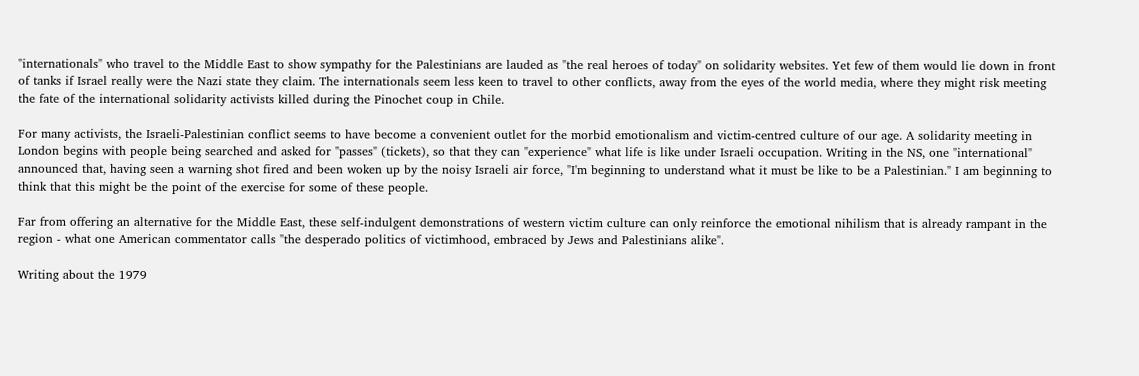"internationals" who travel to the Middle East to show sympathy for the Palestinians are lauded as "the real heroes of today" on solidarity websites. Yet few of them would lie down in front of tanks if Israel really were the Nazi state they claim. The internationals seem less keen to travel to other conflicts, away from the eyes of the world media, where they might risk meeting the fate of the international solidarity activists killed during the Pinochet coup in Chile.

For many activists, the Israeli-Palestinian conflict seems to have become a convenient outlet for the morbid emotionalism and victim-centred culture of our age. A solidarity meeting in London begins with people being searched and asked for "passes" (tickets), so that they can "experience" what life is like under Israeli occupation. Writing in the NS, one "international" announced that, having seen a warning shot fired and been woken up by the noisy Israeli air force, "I'm beginning to understand what it must be like to be a Palestinian." I am beginning to think that this might be the point of the exercise for some of these people.

Far from offering an alternative for the Middle East, these self-indulgent demonstrations of western victim culture can only reinforce the emotional nihilism that is already rampant in the region - what one American commentator calls "the desperado politics of victimhood, embraced by Jews and Palestinians alike".

Writing about the 1979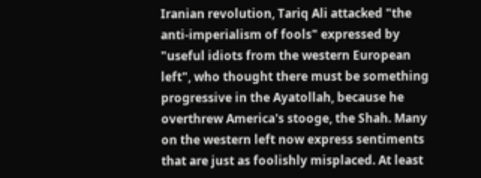Iranian revolution, Tariq Ali attacked "the anti-imperialism of fools" expressed by "useful idiots from the western European left", who thought there must be something progressive in the Ayatollah, because he overthrew America's stooge, the Shah. Many on the western left now express sentiments that are just as foolishly misplaced. At least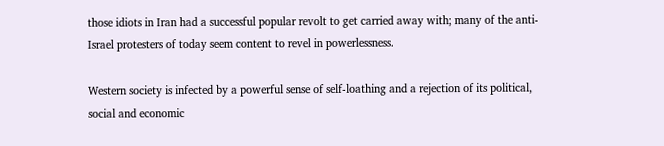those idiots in Iran had a successful popular revolt to get carried away with; many of the anti-Israel protesters of today seem content to revel in powerlessness.

Western society is infected by a powerful sense of self-loathing and a rejection of its political, social and economic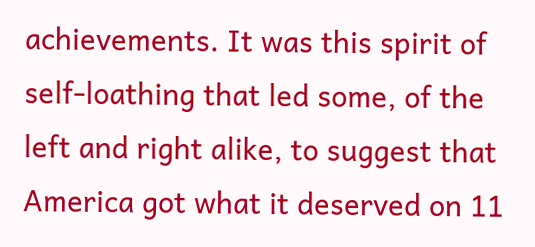achievements. It was this spirit of self-loathing that led some, of the left and right alike, to suggest that America got what it deserved on 11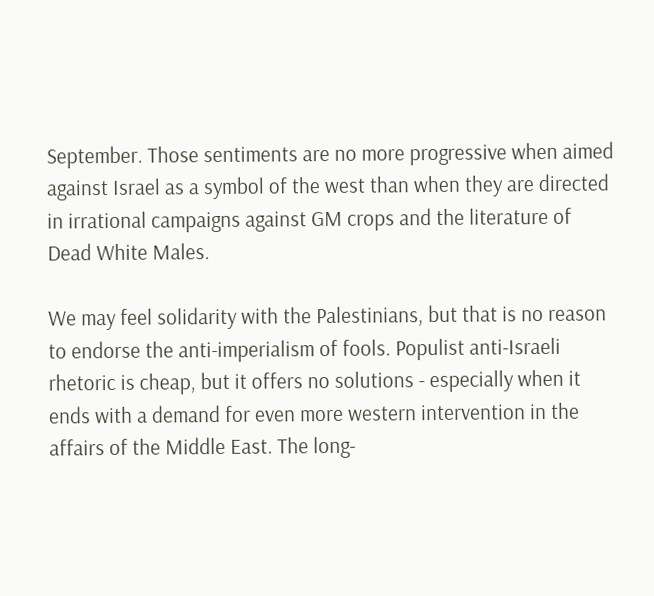September. Those sentiments are no more progressive when aimed against Israel as a symbol of the west than when they are directed in irrational campaigns against GM crops and the literature of Dead White Males.

We may feel solidarity with the Palestinians, but that is no reason to endorse the anti-imperialism of fools. Populist anti-Israeli rhetoric is cheap, but it offers no solutions - especially when it ends with a demand for even more western intervention in the affairs of the Middle East. The long-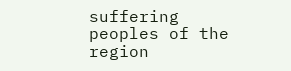suffering peoples of the region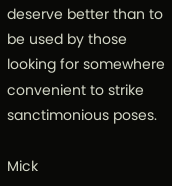deserve better than to be used by those looking for somewhere convenient to strike sanctimonious poses.

Mick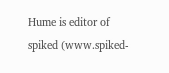Hume is editor of spiked (www.spiked-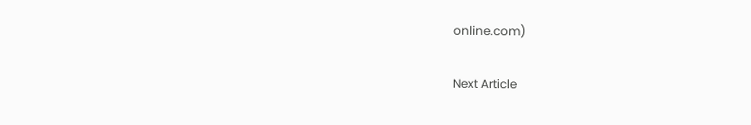online.com)

Next Article